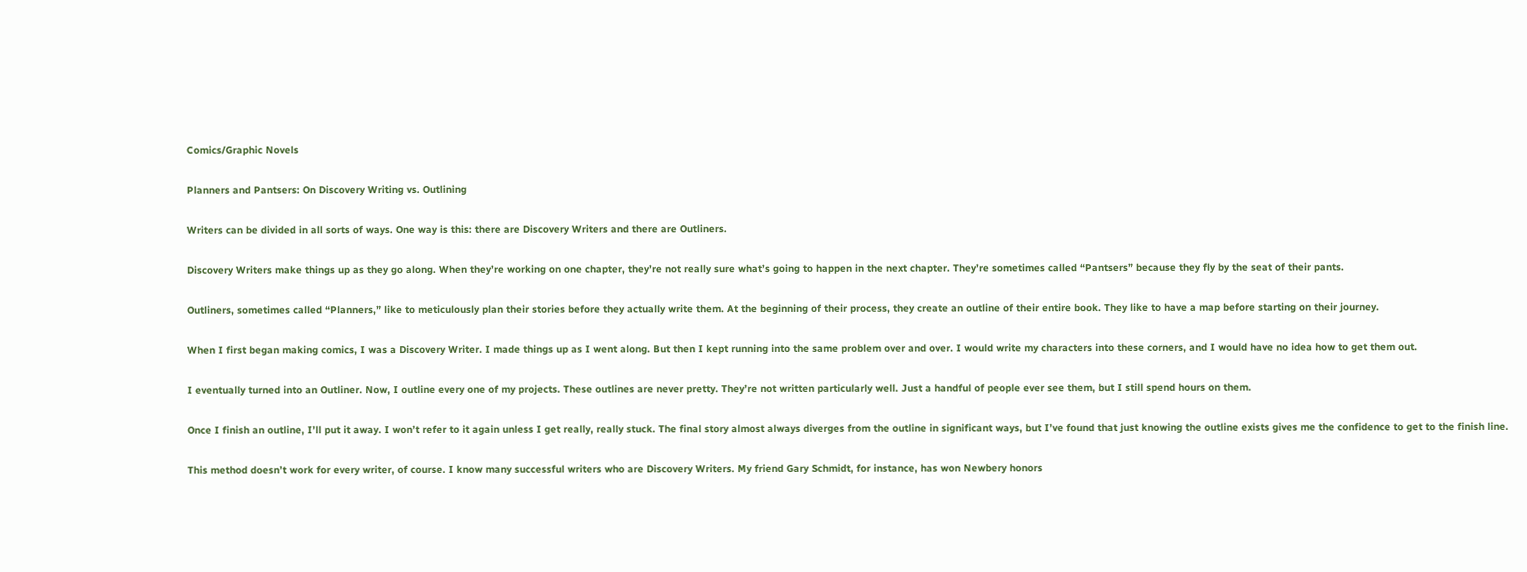Comics/Graphic Novels

Planners and Pantsers: On Discovery Writing vs. Outlining

Writers can be divided in all sorts of ways. One way is this: there are Discovery Writers and there are Outliners.

Discovery Writers make things up as they go along. When they’re working on one chapter, they’re not really sure what’s going to happen in the next chapter. They’re sometimes called “Pantsers” because they fly by the seat of their pants.

Outliners, sometimes called “Planners,” like to meticulously plan their stories before they actually write them. At the beginning of their process, they create an outline of their entire book. They like to have a map before starting on their journey.

When I first began making comics, I was a Discovery Writer. I made things up as I went along. But then I kept running into the same problem over and over. I would write my characters into these corners, and I would have no idea how to get them out.

I eventually turned into an Outliner. Now, I outline every one of my projects. These outlines are never pretty. They’re not written particularly well. Just a handful of people ever see them, but I still spend hours on them.

Once I finish an outline, I’ll put it away. I won’t refer to it again unless I get really, really stuck. The final story almost always diverges from the outline in significant ways, but I’ve found that just knowing the outline exists gives me the confidence to get to the finish line.

This method doesn’t work for every writer, of course. I know many successful writers who are Discovery Writers. My friend Gary Schmidt, for instance, has won Newbery honors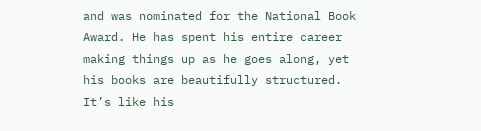and was nominated for the National Book Award. He has spent his entire career making things up as he goes along, yet his books are beautifully structured. It’s like his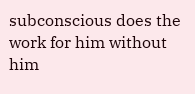subconscious does the work for him without him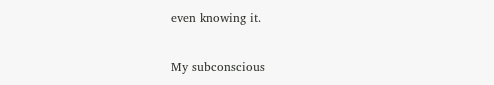even knowing it.

My subconscious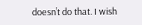doesn’t do that. I wish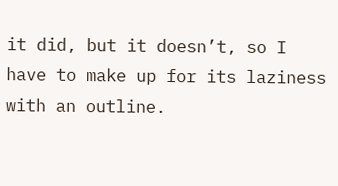it did, but it doesn’t, so I have to make up for its laziness with an outline.